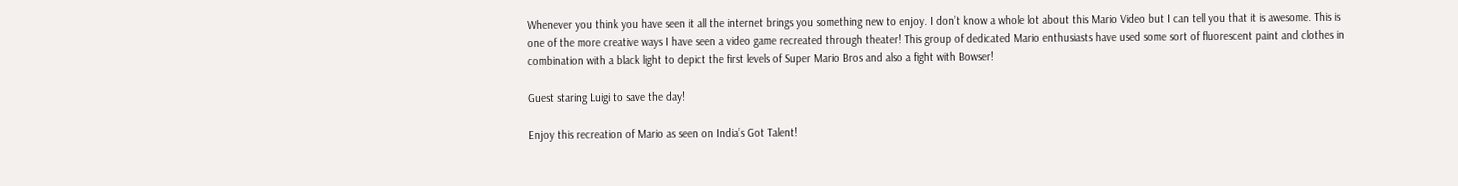Whenever you think you have seen it all the internet brings you something new to enjoy. I don’t know a whole lot about this Mario Video but I can tell you that it is awesome. This is one of the more creative ways I have seen a video game recreated through theater! This group of dedicated Mario enthusiasts have used some sort of fluorescent paint and clothes in combination with a black light to depict the first levels of Super Mario Bros and also a fight with Bowser!

Guest staring Luigi to save the day!

Enjoy this recreation of Mario as seen on India’s Got Talent!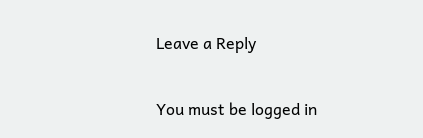Leave a Reply

You must be logged in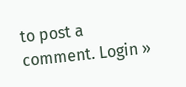to post a comment. Login »